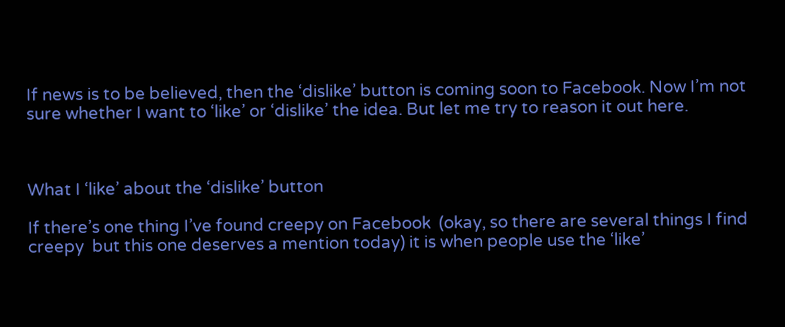If news is to be believed, then the ‘dislike’ button is coming soon to Facebook. Now I’m not sure whether I want to ‘like’ or ‘dislike’ the idea. But let me try to reason it out here.



What I ‘like’ about the ‘dislike’ button

If there’s one thing I’ve found creepy on Facebook  (okay, so there are several things I find creepy  but this one deserves a mention today) it is when people use the ‘like’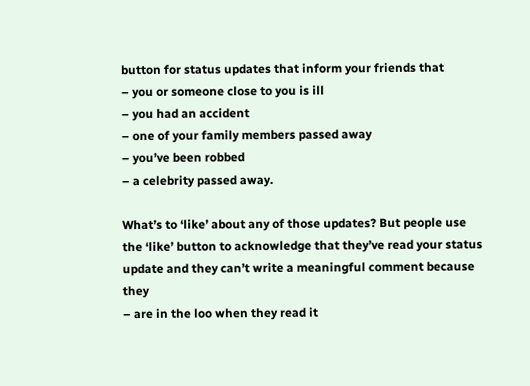button for status updates that inform your friends that
– you or someone close to you is ill
– you had an accident
– one of your family members passed away
– you’ve been robbed
– a celebrity passed away.

What’s to ‘like’ about any of those updates? But people use the ‘like’ button to acknowledge that they’ve read your status update and they can’t write a meaningful comment because they
– are in the loo when they read it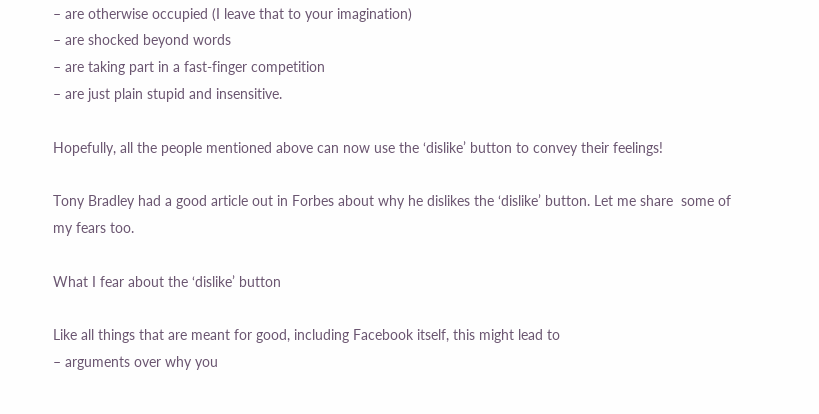– are otherwise occupied (I leave that to your imagination)
– are shocked beyond words
– are taking part in a fast-finger competition
– are just plain stupid and insensitive.

Hopefully, all the people mentioned above can now use the ‘dislike’ button to convey their feelings!

Tony Bradley had a good article out in Forbes about why he dislikes the ‘dislike’ button. Let me share  some of my fears too.

What I fear about the ‘dislike’ button

Like all things that are meant for good, including Facebook itself, this might lead to
– arguments over why you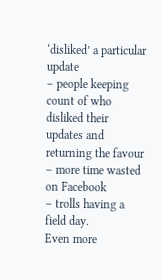‘disliked’ a particular update
– people keeping count of who disliked their updates and returning the favour
– more time wasted on Facebook
– trolls having a field day.
Even more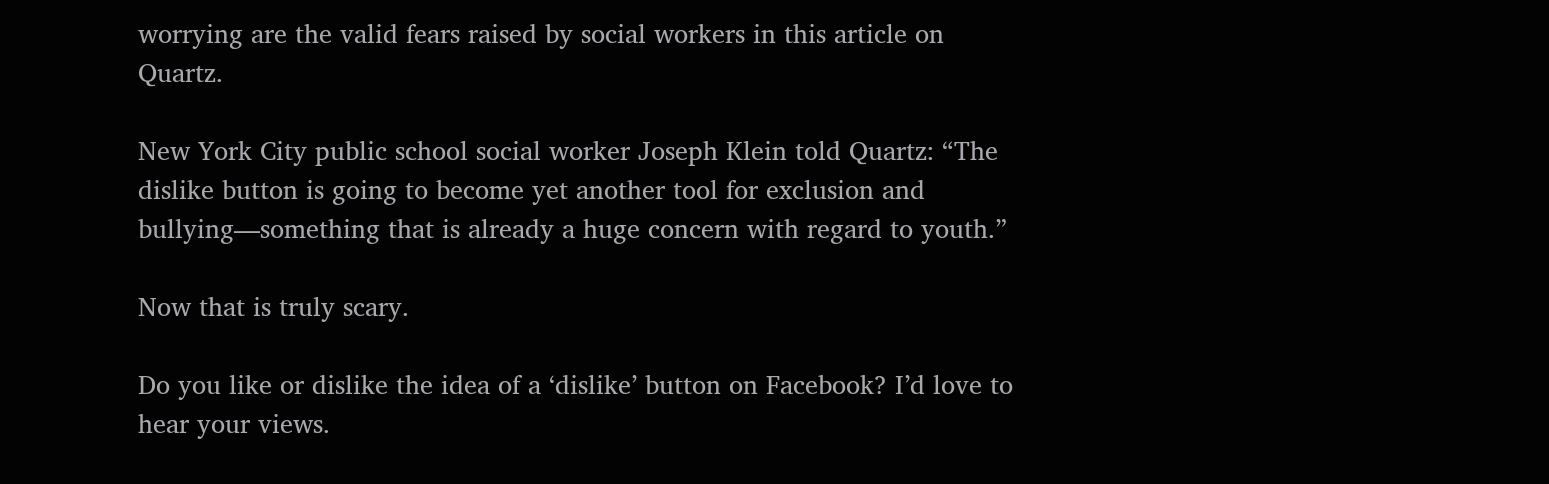worrying are the valid fears raised by social workers in this article on Quartz.

New York City public school social worker Joseph Klein told Quartz: “The dislike button is going to become yet another tool for exclusion and bullying—something that is already a huge concern with regard to youth.”

Now that is truly scary.

Do you like or dislike the idea of a ‘dislike’ button on Facebook? I’d love to hear your views.